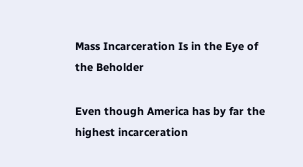Mass Incarceration Is in the Eye of the Beholder

Even though America has by far the highest incarceration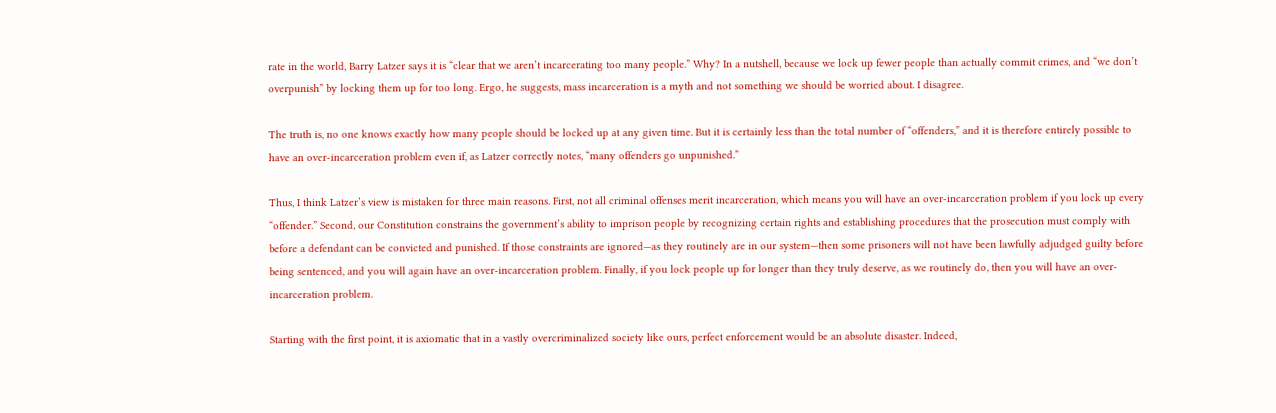rate in the world, Barry Latzer says it is “clear that we aren’t incarcerating too many people.” Why? In a nutshell, because we lock up fewer people than actually commit crimes, and “we don’t overpunish” by locking them up for too long. Ergo, he suggests, mass incarceration is a myth and not something we should be worried about. I disagree.

The truth is, no one knows exactly how many people should be locked up at any given time. But it is certainly less than the total number of “offenders,” and it is therefore entirely possible to have an over-incarceration problem even if, as Latzer correctly notes, “many offenders go unpunished.”

Thus, I think Latzer’s view is mistaken for three main reasons. First, not all criminal offenses merit incarceration, which means you will have an over-incarceration problem if you lock up every “offender.” Second, our Constitution constrains the government’s ability to imprison people by recognizing certain rights and establishing procedures that the prosecution must comply with before a defendant can be convicted and punished. If those constraints are ignored—as they routinely are in our system—then some prisoners will not have been lawfully adjudged guilty before being sentenced, and you will again have an over-incarceration problem. Finally, if you lock people up for longer than they truly deserve, as we routinely do, then you will have an over-incarceration problem.

Starting with the first point, it is axiomatic that in a vastly overcriminalized society like ours, perfect enforcement would be an absolute disaster. Indeed,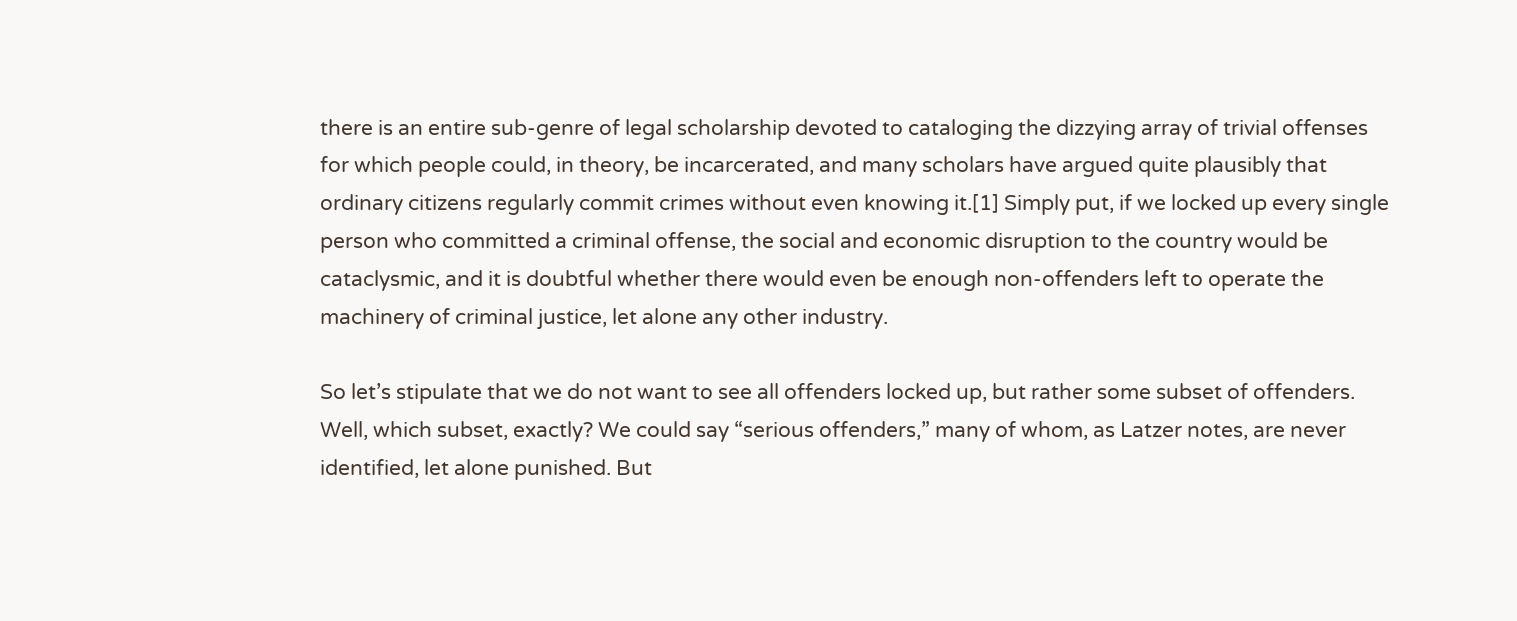there is an entire sub-genre of legal scholarship devoted to cataloging the dizzying array of trivial offenses for which people could, in theory, be incarcerated, and many scholars have argued quite plausibly that ordinary citizens regularly commit crimes without even knowing it.[1] Simply put, if we locked up every single person who committed a criminal offense, the social and economic disruption to the country would be cataclysmic, and it is doubtful whether there would even be enough non-offenders left to operate the machinery of criminal justice, let alone any other industry.

So let’s stipulate that we do not want to see all offenders locked up, but rather some subset of offenders. Well, which subset, exactly? We could say “serious offenders,” many of whom, as Latzer notes, are never identified, let alone punished. But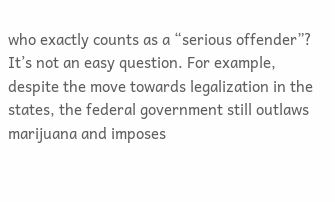who exactly counts as a “serious offender”? It’s not an easy question. For example, despite the move towards legalization in the states, the federal government still outlaws marijuana and imposes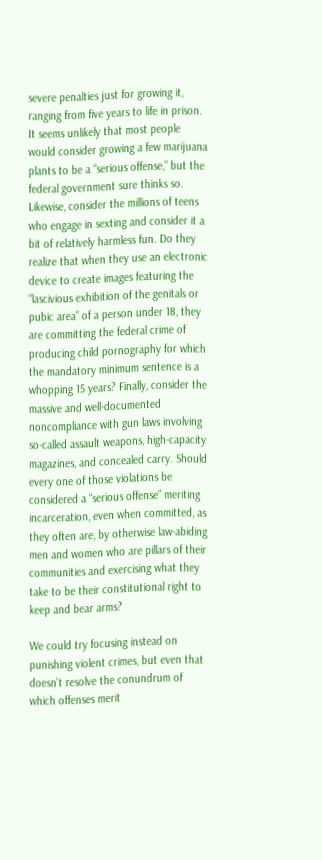severe penalties just for growing it, ranging from five years to life in prison. It seems unlikely that most people would consider growing a few marijuana plants to be a “serious offense,” but the federal government sure thinks so. Likewise, consider the millions of teens who engage in sexting and consider it a bit of relatively harmless fun. Do they realize that when they use an electronic device to create images featuring the “lascivious exhibition of the genitals or pubic area” of a person under 18, they are committing the federal crime of producing child pornography for which the mandatory minimum sentence is a whopping 15 years? Finally, consider the massive and well-documented noncompliance with gun laws involving so-called assault weapons, high-capacity magazines, and concealed carry. Should every one of those violations be considered a “serious offense” meriting incarceration, even when committed, as they often are, by otherwise law-abiding men and women who are pillars of their communities and exercising what they take to be their constitutional right to keep and bear arms?

We could try focusing instead on punishing violent crimes, but even that doesn’t resolve the conundrum of which offenses merit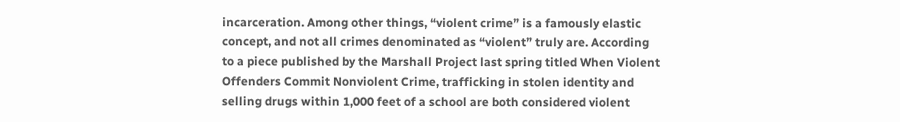incarceration. Among other things, “violent crime” is a famously elastic concept, and not all crimes denominated as “violent” truly are. According to a piece published by the Marshall Project last spring titled When Violent Offenders Commit Nonviolent Crime, trafficking in stolen identity and selling drugs within 1,000 feet of a school are both considered violent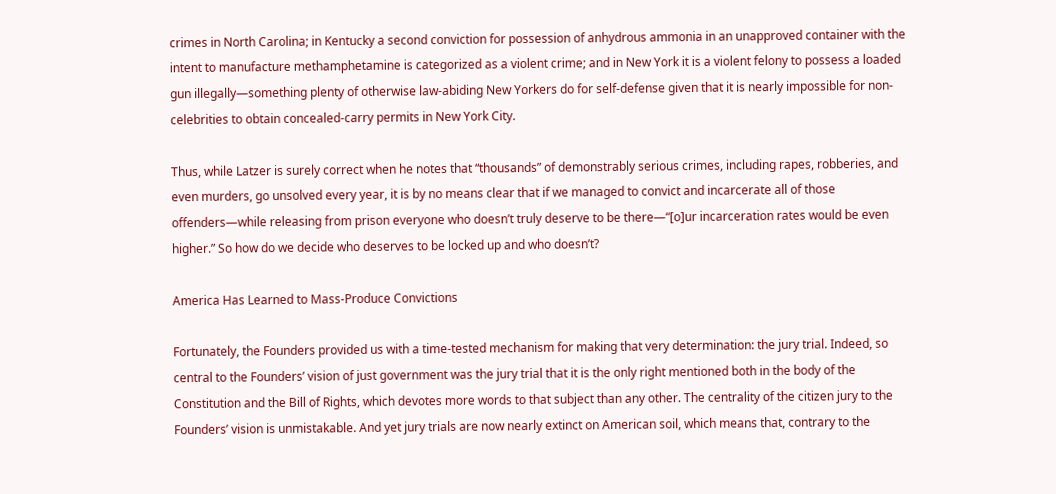crimes in North Carolina; in Kentucky a second conviction for possession of anhydrous ammonia in an unapproved container with the intent to manufacture methamphetamine is categorized as a violent crime; and in New York it is a violent felony to possess a loaded gun illegally—something plenty of otherwise law-abiding New Yorkers do for self-defense given that it is nearly impossible for non-celebrities to obtain concealed-carry permits in New York City.

Thus, while Latzer is surely correct when he notes that “thousands” of demonstrably serious crimes, including rapes, robberies, and even murders, go unsolved every year, it is by no means clear that if we managed to convict and incarcerate all of those offenders—while releasing from prison everyone who doesn’t truly deserve to be there—“[o]ur incarceration rates would be even higher.” So how do we decide who deserves to be locked up and who doesn’t?

America Has Learned to Mass-Produce Convictions

Fortunately, the Founders provided us with a time-tested mechanism for making that very determination: the jury trial. Indeed, so central to the Founders’ vision of just government was the jury trial that it is the only right mentioned both in the body of the Constitution and the Bill of Rights, which devotes more words to that subject than any other. The centrality of the citizen jury to the Founders’ vision is unmistakable. And yet jury trials are now nearly extinct on American soil, which means that, contrary to the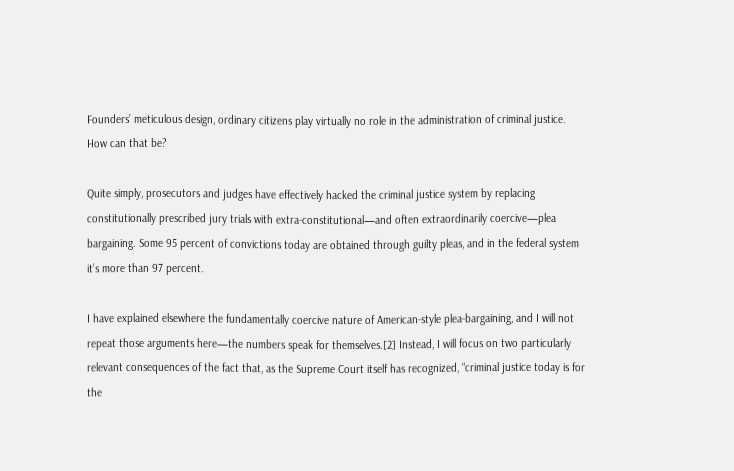Founders’ meticulous design, ordinary citizens play virtually no role in the administration of criminal justice. How can that be?

Quite simply, prosecutors and judges have effectively hacked the criminal justice system by replacing constitutionally prescribed jury trials with extra-constitutional—and often extraordinarily coercive—plea bargaining. Some 95 percent of convictions today are obtained through guilty pleas, and in the federal system it’s more than 97 percent.

I have explained elsewhere the fundamentally coercive nature of American-style plea-bargaining, and I will not repeat those arguments here—the numbers speak for themselves.[2] Instead, I will focus on two particularly relevant consequences of the fact that, as the Supreme Court itself has recognized, “criminal justice today is for the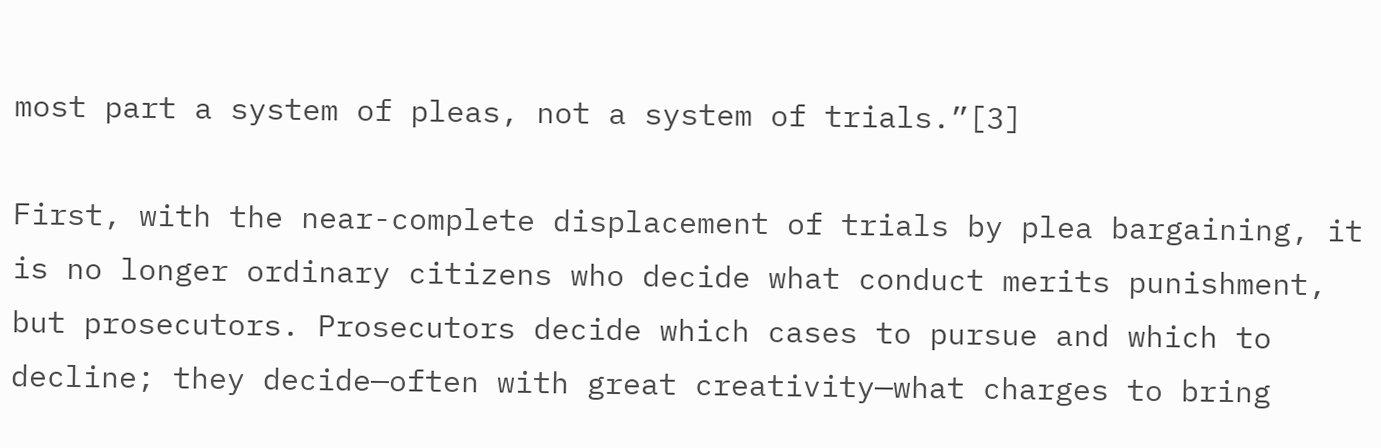most part a system of pleas, not a system of trials.”[3]

First, with the near-complete displacement of trials by plea bargaining, it is no longer ordinary citizens who decide what conduct merits punishment, but prosecutors. Prosecutors decide which cases to pursue and which to decline; they decide—often with great creativity—what charges to bring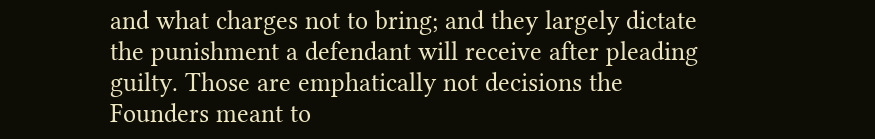and what charges not to bring; and they largely dictate the punishment a defendant will receive after pleading guilty. Those are emphatically not decisions the Founders meant to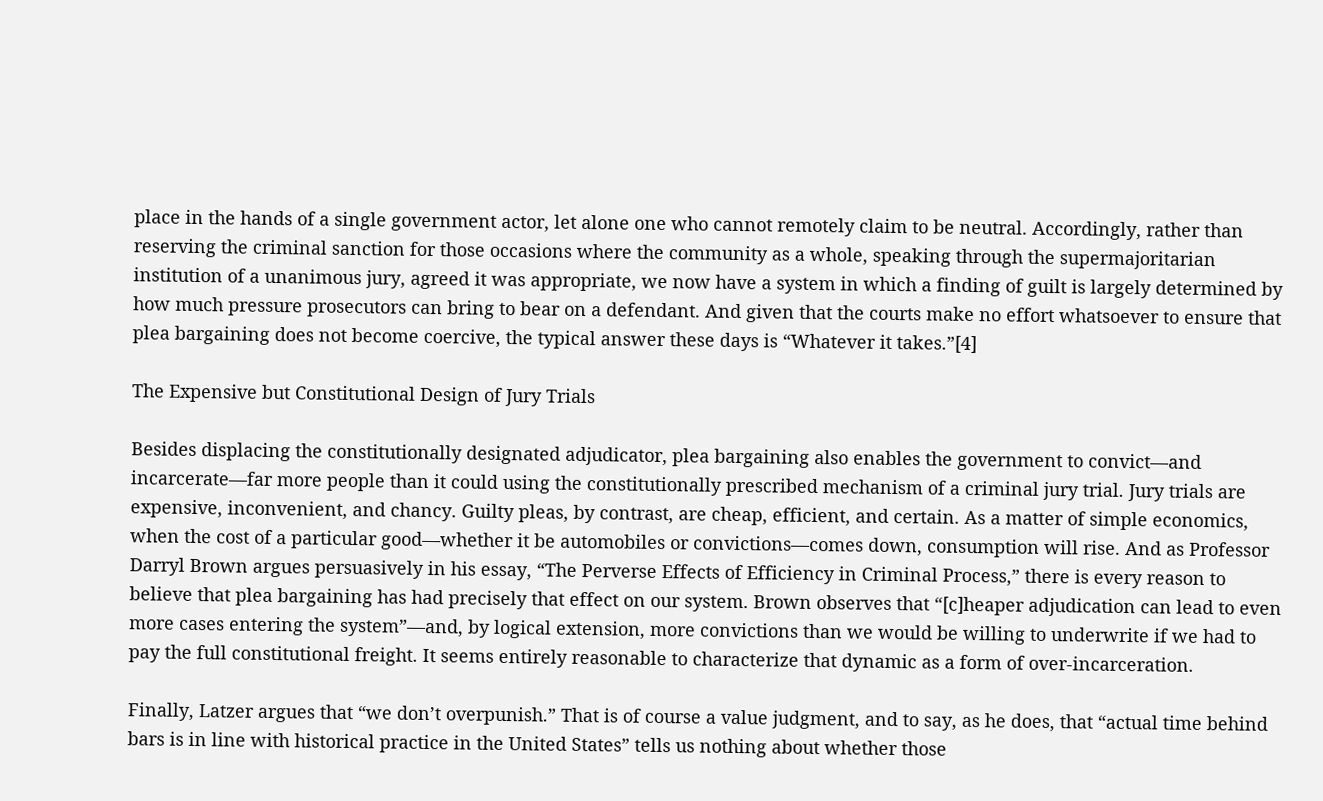place in the hands of a single government actor, let alone one who cannot remotely claim to be neutral. Accordingly, rather than reserving the criminal sanction for those occasions where the community as a whole, speaking through the supermajoritarian institution of a unanimous jury, agreed it was appropriate, we now have a system in which a finding of guilt is largely determined by how much pressure prosecutors can bring to bear on a defendant. And given that the courts make no effort whatsoever to ensure that plea bargaining does not become coercive, the typical answer these days is “Whatever it takes.”[4]

The Expensive but Constitutional Design of Jury Trials

Besides displacing the constitutionally designated adjudicator, plea bargaining also enables the government to convict—and incarcerate—far more people than it could using the constitutionally prescribed mechanism of a criminal jury trial. Jury trials are expensive, inconvenient, and chancy. Guilty pleas, by contrast, are cheap, efficient, and certain. As a matter of simple economics, when the cost of a particular good—whether it be automobiles or convictions—comes down, consumption will rise. And as Professor Darryl Brown argues persuasively in his essay, “The Perverse Effects of Efficiency in Criminal Process,” there is every reason to believe that plea bargaining has had precisely that effect on our system. Brown observes that “[c]heaper adjudication can lead to even more cases entering the system”—and, by logical extension, more convictions than we would be willing to underwrite if we had to pay the full constitutional freight. It seems entirely reasonable to characterize that dynamic as a form of over-incarceration.

Finally, Latzer argues that “we don’t overpunish.” That is of course a value judgment, and to say, as he does, that “actual time behind bars is in line with historical practice in the United States” tells us nothing about whether those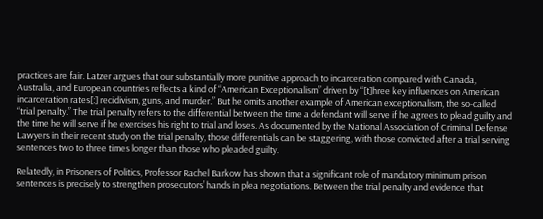practices are fair. Latzer argues that our substantially more punitive approach to incarceration compared with Canada, Australia, and European countries reflects a kind of “American Exceptionalism” driven by “[t]hree key influences on American incarceration rates[:] recidivism, guns, and murder.” But he omits another example of American exceptionalism, the so-called “trial penalty.” The trial penalty refers to the differential between the time a defendant will serve if he agrees to plead guilty and the time he will serve if he exercises his right to trial and loses. As documented by the National Association of Criminal Defense Lawyers in their recent study on the trial penalty, those differentials can be staggering, with those convicted after a trial serving sentences two to three times longer than those who pleaded guilty.

Relatedly, in Prisoners of Politics, Professor Rachel Barkow has shown that a significant role of mandatory minimum prison sentences is precisely to strengthen prosecutors’ hands in plea negotiations. Between the trial penalty and evidence that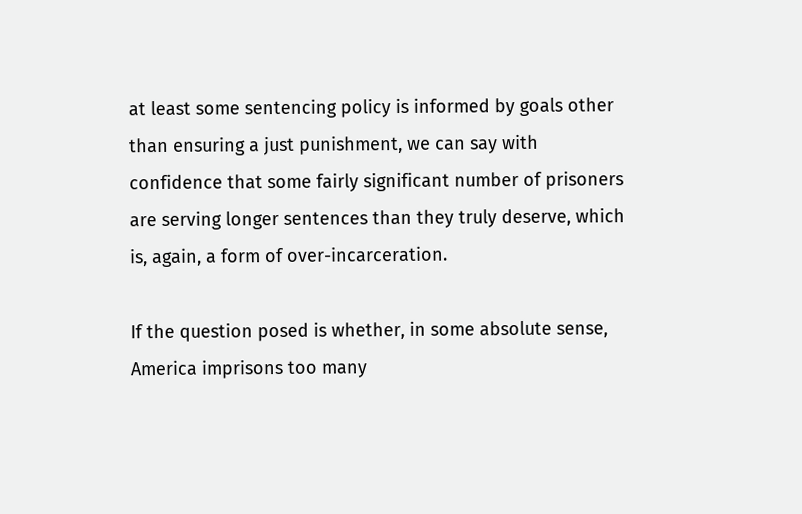at least some sentencing policy is informed by goals other than ensuring a just punishment, we can say with confidence that some fairly significant number of prisoners are serving longer sentences than they truly deserve, which is, again, a form of over-incarceration.

If the question posed is whether, in some absolute sense, America imprisons too many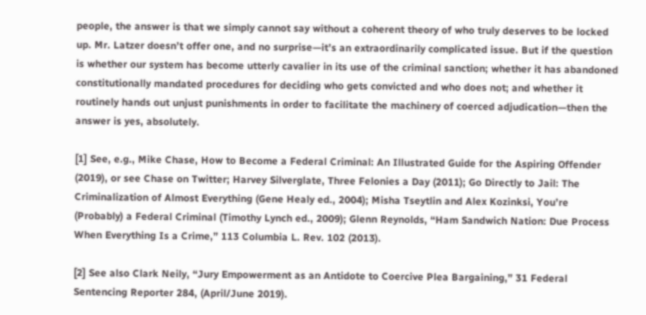people, the answer is that we simply cannot say without a coherent theory of who truly deserves to be locked up. Mr. Latzer doesn’t offer one, and no surprise—it’s an extraordinarily complicated issue. But if the question is whether our system has become utterly cavalier in its use of the criminal sanction; whether it has abandoned constitutionally mandated procedures for deciding who gets convicted and who does not; and whether it routinely hands out unjust punishments in order to facilitate the machinery of coerced adjudication—then the answer is yes, absolutely.

[1] See, e.g., Mike Chase, How to Become a Federal Criminal: An Illustrated Guide for the Aspiring Offender (2019), or see Chase on Twitter; Harvey Silverglate, Three Felonies a Day (2011); Go Directly to Jail: The Criminalization of Almost Everything (Gene Healy ed., 2004); Misha Tseytlin and Alex Kozinksi, You’re (Probably) a Federal Criminal (Timothy Lynch ed., 2009); Glenn Reynolds, “Ham Sandwich Nation: Due Process When Everything Is a Crime,” 113 Columbia L. Rev. 102 (2013).

[2] See also Clark Neily, “Jury Empowerment as an Antidote to Coercive Plea Bargaining,” 31 Federal Sentencing Reporter 284, (April/June 2019).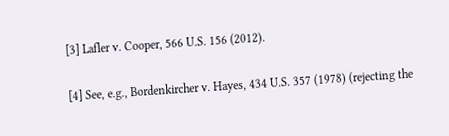[3] Lafler v. Cooper, 566 U.S. 156 (2012).

[4] See, e.g., Bordenkircher v. Hayes, 434 U.S. 357 (1978) (rejecting the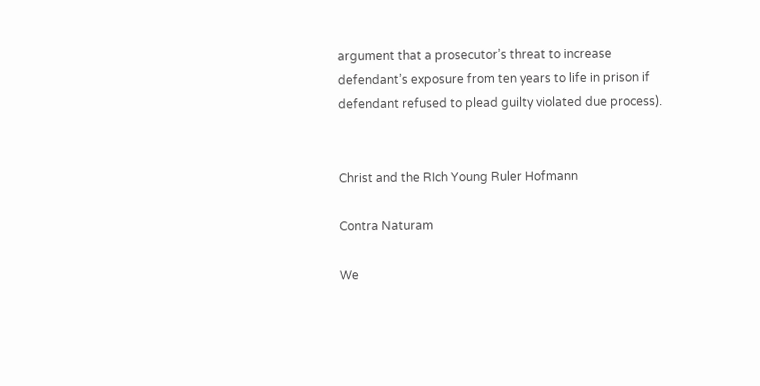argument that a prosecutor’s threat to increase defendant’s exposure from ten years to life in prison if defendant refused to plead guilty violated due process).


Christ and the RIch Young Ruler Hofmann

Contra Naturam

We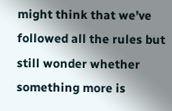might think that we’ve followed all the rules but still wonder whether something more is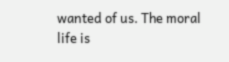wanted of us. The moral life is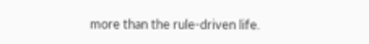more than the rule-driven life.